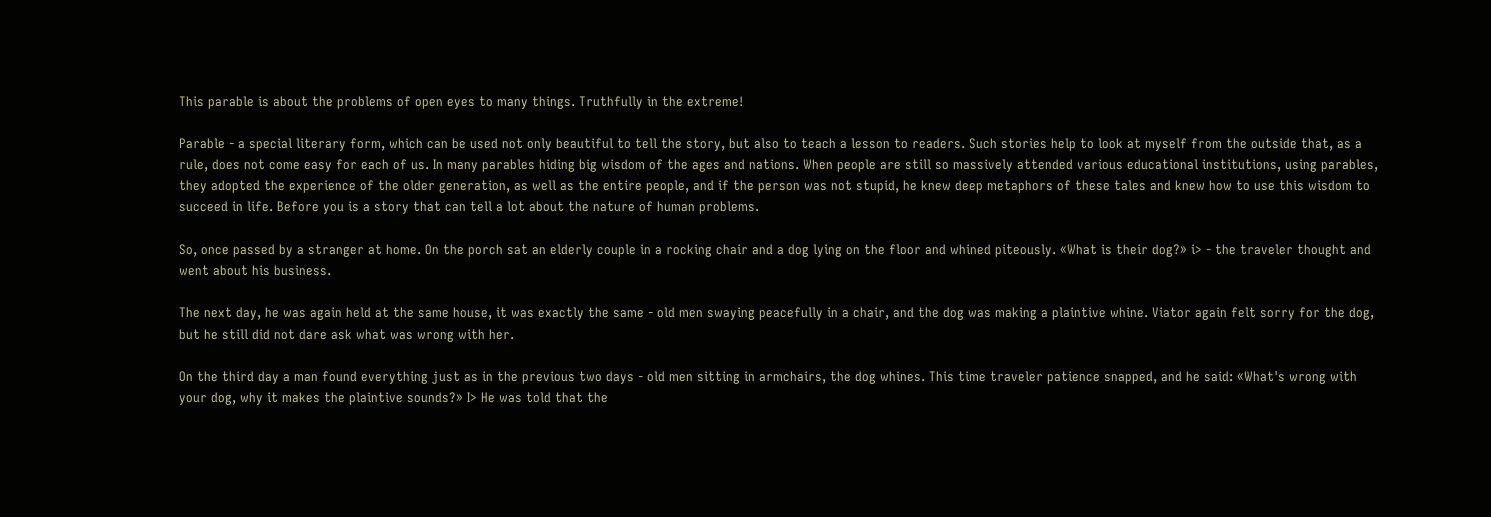This parable is about the problems of open eyes to many things. Truthfully in the extreme!

Parable - a special literary form, which can be used not only beautiful to tell the story, but also to teach a lesson to readers. Such stories help to look at myself from the outside that, as a rule, does not come easy for each of us. In many parables hiding big wisdom of the ages and nations. When people are still so massively attended various educational institutions, using parables, they adopted the experience of the older generation, as well as the entire people, and if the person was not stupid, he knew deep metaphors of these tales and knew how to use this wisdom to succeed in life. Before you is a story that can tell a lot about the nature of human problems.

So, once passed by a stranger at home. On the porch sat an elderly couple in a rocking chair and a dog lying on the floor and whined piteously. «What is their dog?» i> - the traveler thought and went about his business.

The next day, he was again held at the same house, it was exactly the same - old men swaying peacefully in a chair, and the dog was making a plaintive whine. Viator again felt sorry for the dog, but he still did not dare ask what was wrong with her.

On the third day a man found everything just as in the previous two days - old men sitting in armchairs, the dog whines. This time traveler patience snapped, and he said: «What's wrong with your dog, why it makes the plaintive sounds?» I> He was told that the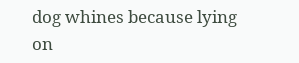dog whines because lying on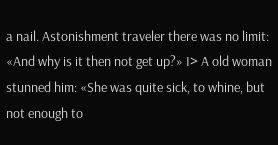a nail. Astonishment traveler there was no limit: «And why is it then not get up?» I> A old woman stunned him: «She was quite sick, to whine, but not enough to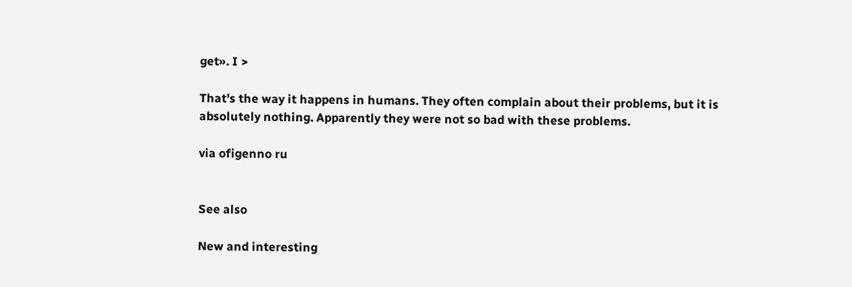get». I >

That's the way it happens in humans. They often complain about their problems, but it is absolutely nothing. Apparently they were not so bad with these problems.

via ofigenno ru


See also

New and interesting